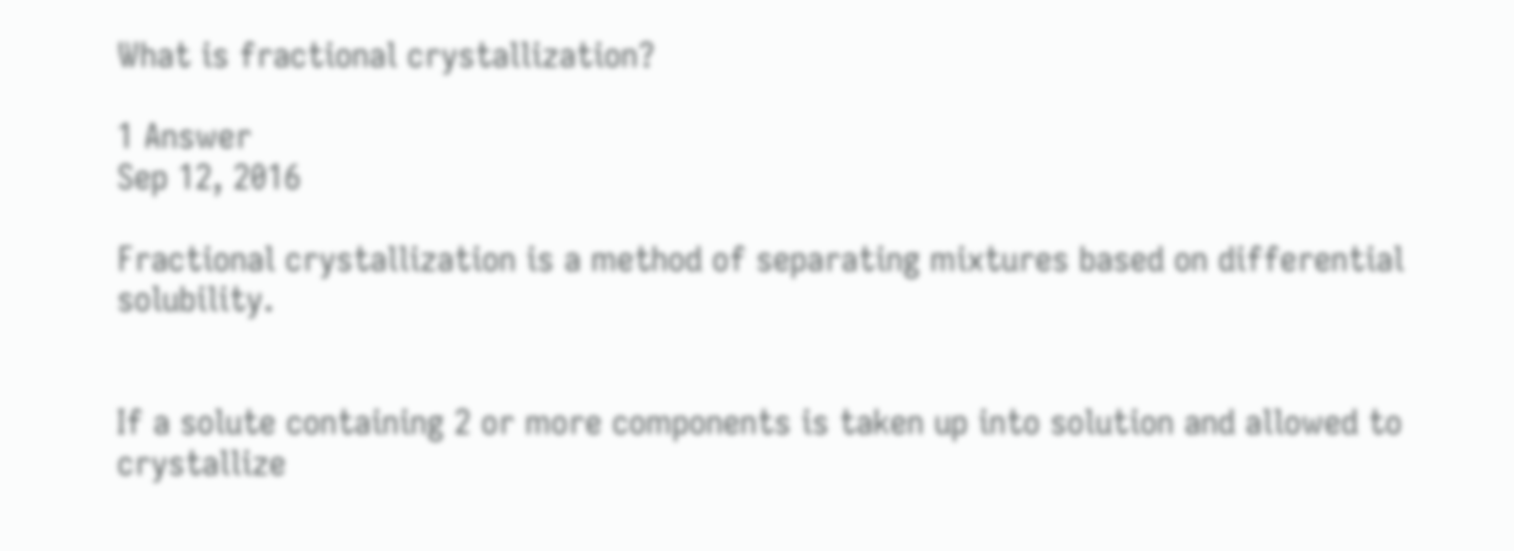What is fractional crystallization?

1 Answer
Sep 12, 2016

Fractional crystallization is a method of separating mixtures based on differential solubility.


If a solute containing 2 or more components is taken up into solution and allowed to crystallize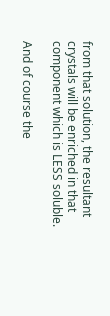from that solution, the resultant crystals will be enriched in that component which is LESS soluble.

And of course the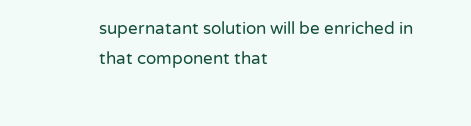supernatant solution will be enriched in that component that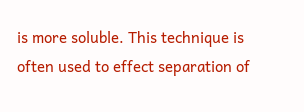is more soluble. This technique is often used to effect separation of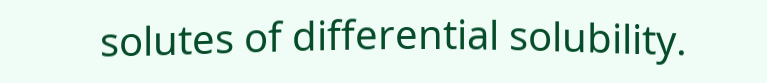solutes of differential solubility.